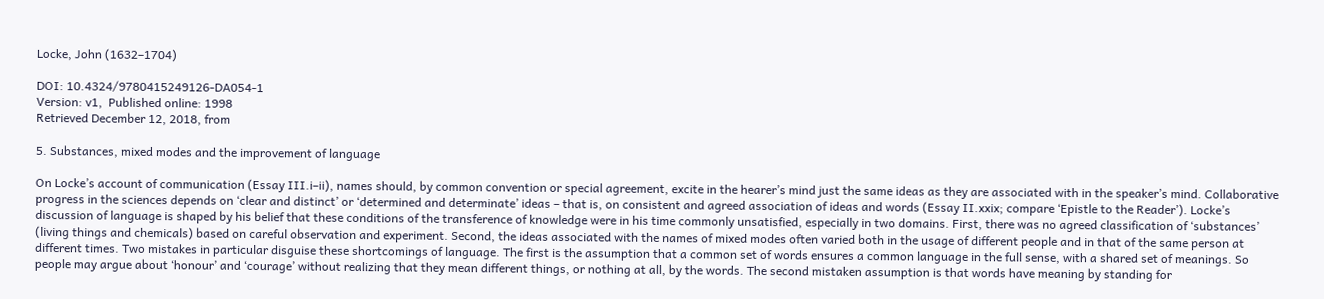Locke, John (1632–1704)

DOI: 10.4324/9780415249126-DA054-1
Version: v1,  Published online: 1998
Retrieved December 12, 2018, from

5. Substances, mixed modes and the improvement of language

On Locke’s account of communication (Essay III.i–ii), names should, by common convention or special agreement, excite in the hearer’s mind just the same ideas as they are associated with in the speaker’s mind. Collaborative progress in the sciences depends on ‘clear and distinct’ or ‘determined and determinate’ ideas – that is, on consistent and agreed association of ideas and words (Essay II.xxix; compare ‘Epistle to the Reader’). Locke’s discussion of language is shaped by his belief that these conditions of the transference of knowledge were in his time commonly unsatisfied, especially in two domains. First, there was no agreed classification of ‘substances’ (living things and chemicals) based on careful observation and experiment. Second, the ideas associated with the names of mixed modes often varied both in the usage of different people and in that of the same person at different times. Two mistakes in particular disguise these shortcomings of language. The first is the assumption that a common set of words ensures a common language in the full sense, with a shared set of meanings. So people may argue about ‘honour’ and ‘courage’ without realizing that they mean different things, or nothing at all, by the words. The second mistaken assumption is that words have meaning by standing for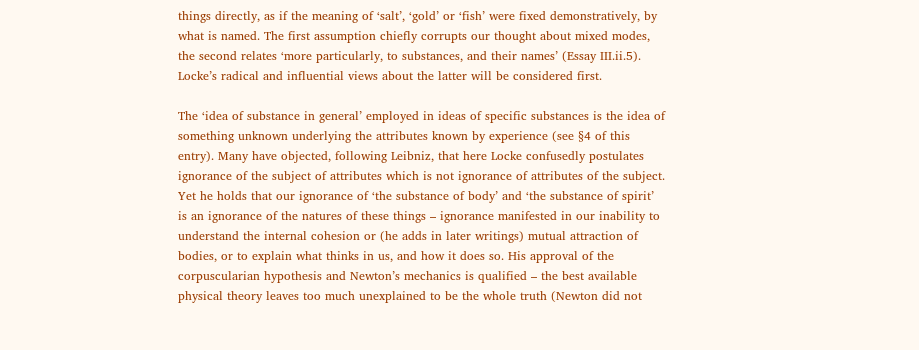things directly, as if the meaning of ‘salt’, ‘gold’ or ‘fish’ were fixed demonstratively, by what is named. The first assumption chiefly corrupts our thought about mixed modes, the second relates ‘more particularly, to substances, and their names’ (Essay III.ii.5). Locke’s radical and influential views about the latter will be considered first.

The ‘idea of substance in general’ employed in ideas of specific substances is the idea of something unknown underlying the attributes known by experience (see §4 of this entry). Many have objected, following Leibniz, that here Locke confusedly postulates ignorance of the subject of attributes which is not ignorance of attributes of the subject. Yet he holds that our ignorance of ‘the substance of body’ and ‘the substance of spirit’ is an ignorance of the natures of these things – ignorance manifested in our inability to understand the internal cohesion or (he adds in later writings) mutual attraction of bodies, or to explain what thinks in us, and how it does so. His approval of the corpuscularian hypothesis and Newton’s mechanics is qualified – the best available physical theory leaves too much unexplained to be the whole truth (Newton did not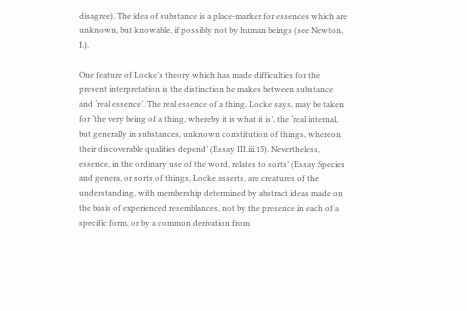disagree). The idea of substance is a place-marker for essences which are unknown, but knowable, if possibly not by human beings (see Newton, I.).

One feature of Locke’s theory which has made difficulties for the present interpretation is the distinction he makes between substance and ‘real essence’. The real essence of a thing, Locke says, may be taken for ‘the very being of a thing, whereby it is what it is’, the ‘real internal, but generally in substances, unknown constitution of things, whereon their discoverable qualities depend’ (Essay III.iii.15). Nevertheless, essence, in the ordinary use of the word, relates to sorts’ (Essay Species and genera, or sorts of things, Locke asserts, are creatures of the understanding, with membership determined by abstract ideas made on the basis of experienced resemblances, not by the presence in each of a specific form, or by a common derivation from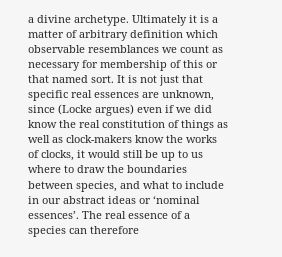a divine archetype. Ultimately it is a matter of arbitrary definition which observable resemblances we count as necessary for membership of this or that named sort. It is not just that specific real essences are unknown, since (Locke argues) even if we did know the real constitution of things as well as clock-makers know the works of clocks, it would still be up to us where to draw the boundaries between species, and what to include in our abstract ideas or ‘nominal essences’. The real essence of a species can therefore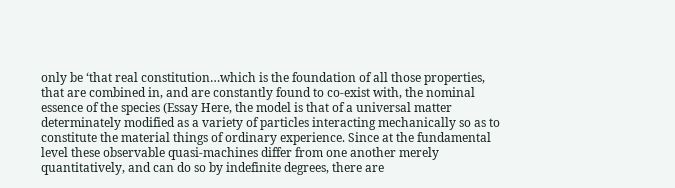only be ‘that real constitution…which is the foundation of all those properties, that are combined in, and are constantly found to co-exist with, the nominal essence of the species (Essay Here, the model is that of a universal matter determinately modified as a variety of particles interacting mechanically so as to constitute the material things of ordinary experience. Since at the fundamental level these observable quasi-machines differ from one another merely quantitatively, and can do so by indefinite degrees, there are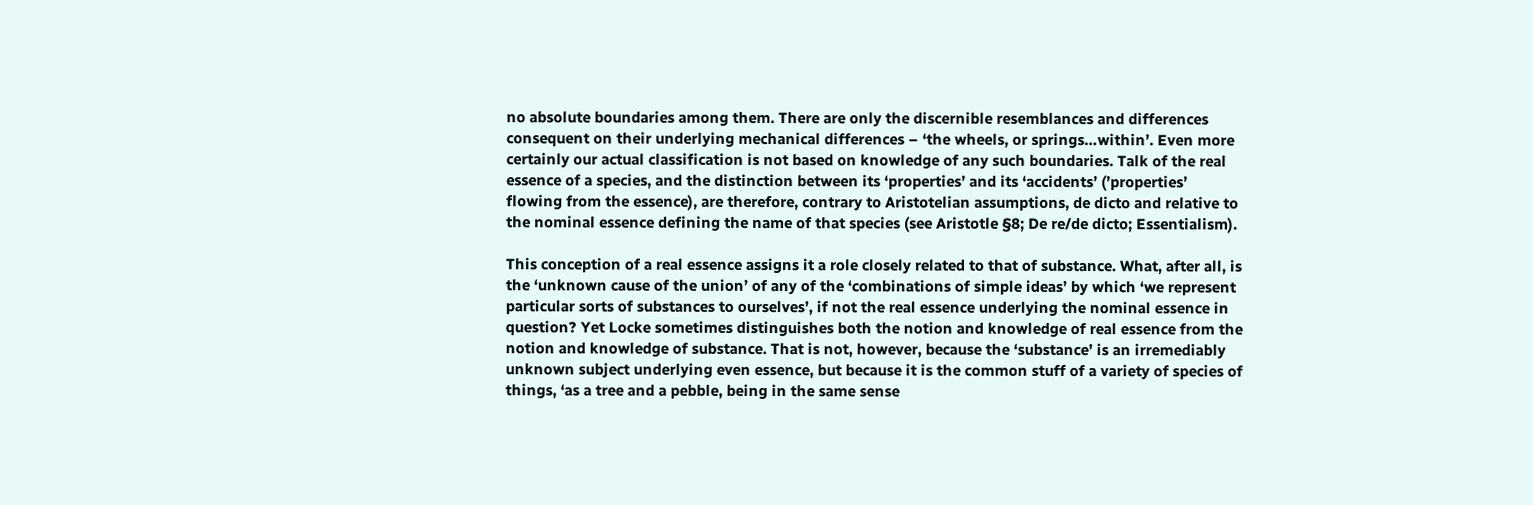no absolute boundaries among them. There are only the discernible resemblances and differences consequent on their underlying mechanical differences – ‘the wheels, or springs…within’. Even more certainly our actual classification is not based on knowledge of any such boundaries. Talk of the real essence of a species, and the distinction between its ‘properties’ and its ‘accidents’ (’properties’ flowing from the essence), are therefore, contrary to Aristotelian assumptions, de dicto and relative to the nominal essence defining the name of that species (see Aristotle §8; De re/de dicto; Essentialism).

This conception of a real essence assigns it a role closely related to that of substance. What, after all, is the ‘unknown cause of the union’ of any of the ‘combinations of simple ideas’ by which ‘we represent particular sorts of substances to ourselves’, if not the real essence underlying the nominal essence in question? Yet Locke sometimes distinguishes both the notion and knowledge of real essence from the notion and knowledge of substance. That is not, however, because the ‘substance’ is an irremediably unknown subject underlying even essence, but because it is the common stuff of a variety of species of things, ‘as a tree and a pebble, being in the same sense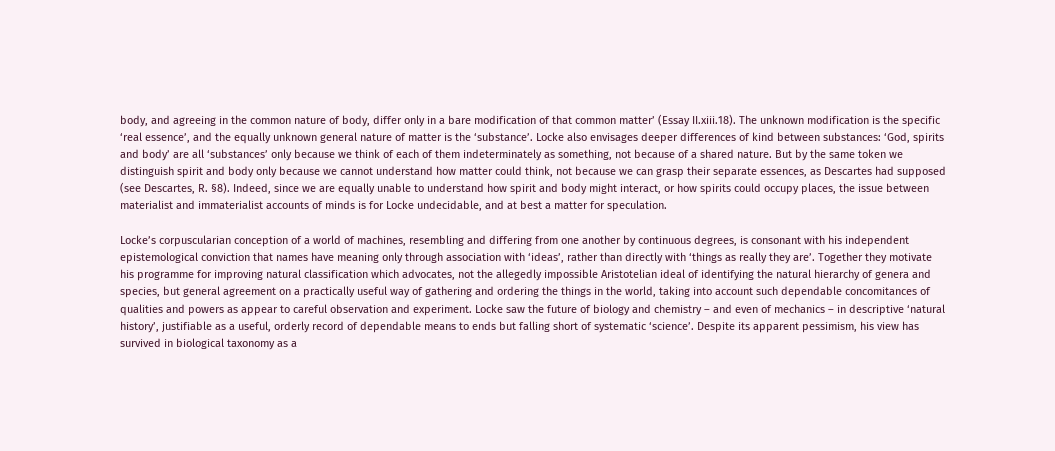body, and agreeing in the common nature of body, differ only in a bare modification of that common matter’ (Essay II.xiii.18). The unknown modification is the specific ‘real essence’, and the equally unknown general nature of matter is the ‘substance’. Locke also envisages deeper differences of kind between substances: ‘God, spirits and body’ are all ‘substances’ only because we think of each of them indeterminately as something, not because of a shared nature. But by the same token we distinguish spirit and body only because we cannot understand how matter could think, not because we can grasp their separate essences, as Descartes had supposed (see Descartes, R. §8). Indeed, since we are equally unable to understand how spirit and body might interact, or how spirits could occupy places, the issue between materialist and immaterialist accounts of minds is for Locke undecidable, and at best a matter for speculation.

Locke’s corpuscularian conception of a world of machines, resembling and differing from one another by continuous degrees, is consonant with his independent epistemological conviction that names have meaning only through association with ‘ideas’, rather than directly with ‘things as really they are’. Together they motivate his programme for improving natural classification which advocates, not the allegedly impossible Aristotelian ideal of identifying the natural hierarchy of genera and species, but general agreement on a practically useful way of gathering and ordering the things in the world, taking into account such dependable concomitances of qualities and powers as appear to careful observation and experiment. Locke saw the future of biology and chemistry – and even of mechanics – in descriptive ‘natural history’, justifiable as a useful, orderly record of dependable means to ends but falling short of systematic ‘science’. Despite its apparent pessimism, his view has survived in biological taxonomy as a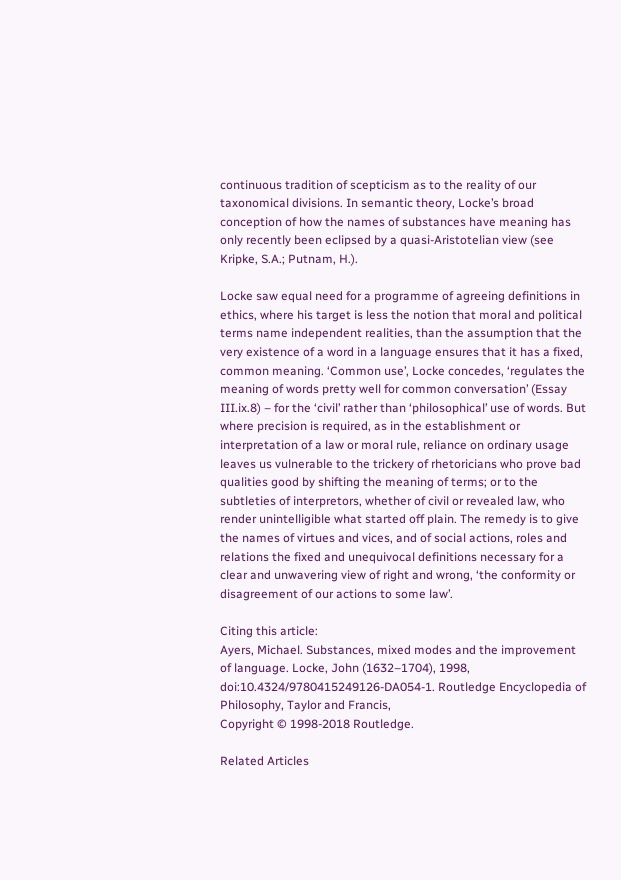continuous tradition of scepticism as to the reality of our taxonomical divisions. In semantic theory, Locke’s broad conception of how the names of substances have meaning has only recently been eclipsed by a quasi-Aristotelian view (see Kripke, S.A.; Putnam, H.).

Locke saw equal need for a programme of agreeing definitions in ethics, where his target is less the notion that moral and political terms name independent realities, than the assumption that the very existence of a word in a language ensures that it has a fixed, common meaning. ‘Common use’, Locke concedes, ‘regulates the meaning of words pretty well for common conversation’ (Essay III.ix.8) – for the ‘civil’ rather than ‘philosophical’ use of words. But where precision is required, as in the establishment or interpretation of a law or moral rule, reliance on ordinary usage leaves us vulnerable to the trickery of rhetoricians who prove bad qualities good by shifting the meaning of terms; or to the subtleties of interpretors, whether of civil or revealed law, who render unintelligible what started off plain. The remedy is to give the names of virtues and vices, and of social actions, roles and relations the fixed and unequivocal definitions necessary for a clear and unwavering view of right and wrong, ‘the conformity or disagreement of our actions to some law’.

Citing this article:
Ayers, Michael. Substances, mixed modes and the improvement of language. Locke, John (1632–1704), 1998, doi:10.4324/9780415249126-DA054-1. Routledge Encyclopedia of Philosophy, Taylor and Francis,
Copyright © 1998-2018 Routledge.

Related Articles